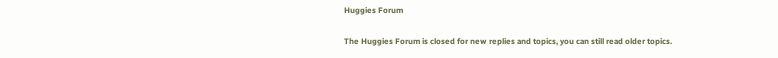Huggies Forum

The Huggies Forum is closed for new replies and topics, you can still read older topics.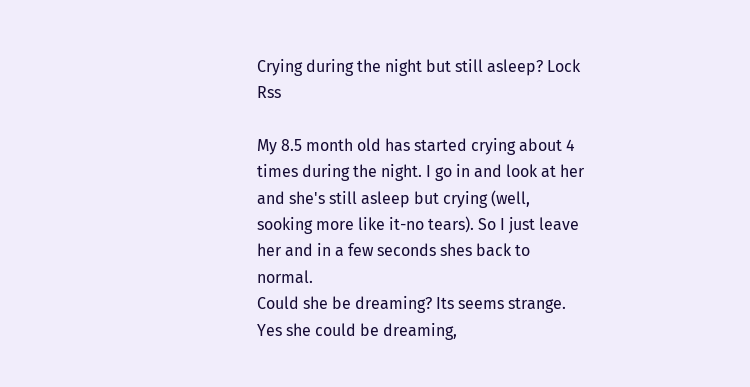Crying during the night but still asleep? Lock Rss

My 8.5 month old has started crying about 4 times during the night. I go in and look at her and she's still asleep but crying (well, sooking more like it-no tears). So I just leave her and in a few seconds shes back to normal.
Could she be dreaming? Its seems strange.
Yes she could be dreaming,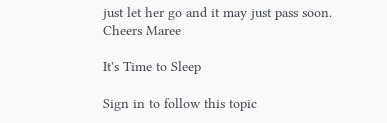just let her go and it may just pass soon.
Cheers Maree

It's Time to Sleep

Sign in to follow this topic